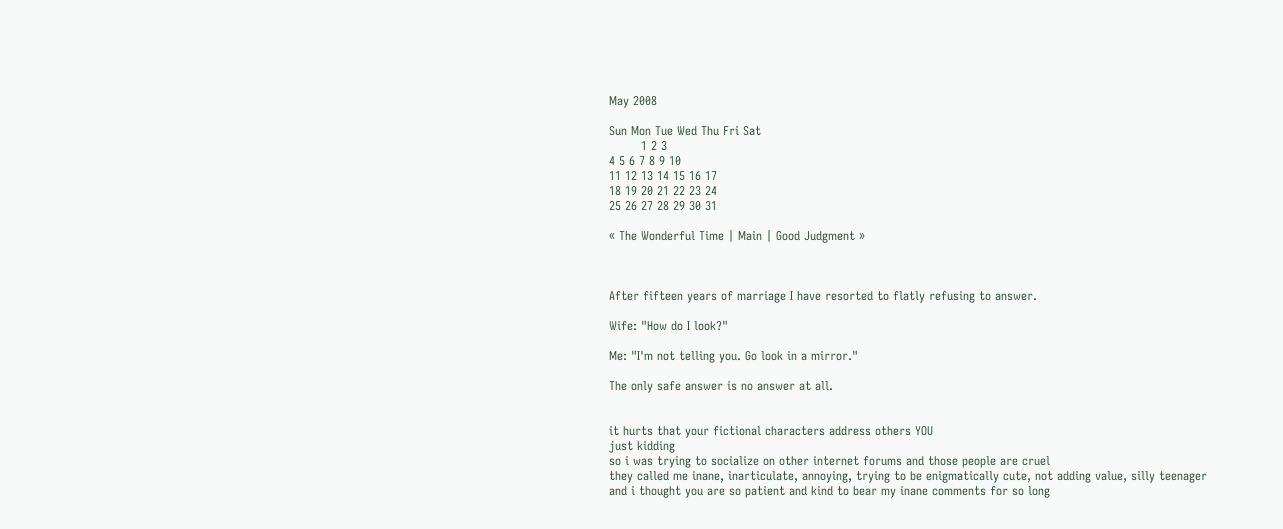May 2008

Sun Mon Tue Wed Thu Fri Sat
        1 2 3
4 5 6 7 8 9 10
11 12 13 14 15 16 17
18 19 20 21 22 23 24
25 26 27 28 29 30 31

« The Wonderful Time | Main | Good Judgment »



After fifteen years of marriage I have resorted to flatly refusing to answer.

Wife: "How do I look?"

Me: "I'm not telling you. Go look in a mirror."

The only safe answer is no answer at all.


it hurts that your fictional characters address others YOU
just kidding
so i was trying to socialize on other internet forums and those people are cruel
they called me inane, inarticulate, annoying, trying to be enigmatically cute, not adding value, silly teenager
and i thought you are so patient and kind to bear my inane comments for so long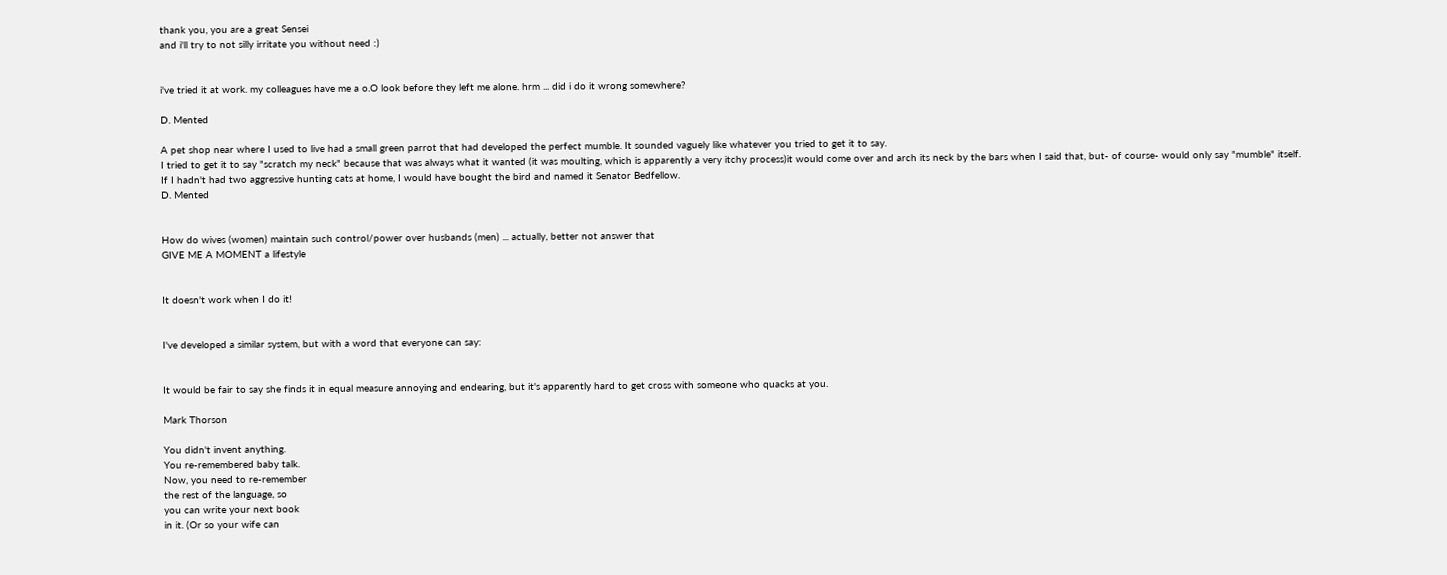thank you, you are a great Sensei
and i'll try to not silly irritate you without need :)


i've tried it at work. my colleagues have me a o.O look before they left me alone. hrm ... did i do it wrong somewhere?

D. Mented

A pet shop near where I used to live had a small green parrot that had developed the perfect mumble. It sounded vaguely like whatever you tried to get it to say.
I tried to get it to say "scratch my neck" because that was always what it wanted (it was moulting, which is apparently a very itchy process)it would come over and arch its neck by the bars when I said that, but- of course- would only say "mumble" itself.
If I hadn't had two aggressive hunting cats at home, I would have bought the bird and named it Senator Bedfellow.
D. Mented


How do wives (women) maintain such control/power over husbands (men) ... actually, better not answer that
GIVE ME A MOMENT a lifestyle


It doesn't work when I do it!


I've developed a similar system, but with a word that everyone can say:


It would be fair to say she finds it in equal measure annoying and endearing, but it's apparently hard to get cross with someone who quacks at you.

Mark Thorson

You didn't invent anything.
You re-remembered baby talk.
Now, you need to re-remember
the rest of the language, so
you can write your next book
in it. (Or so your wife can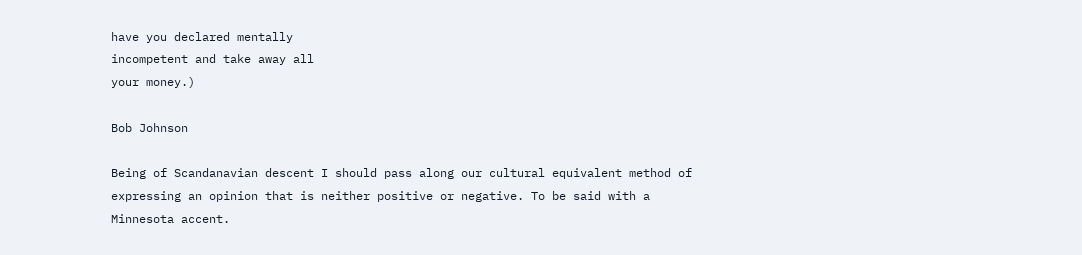have you declared mentally
incompetent and take away all
your money.)

Bob Johnson

Being of Scandanavian descent I should pass along our cultural equivalent method of expressing an opinion that is neither positive or negative. To be said with a Minnesota accent.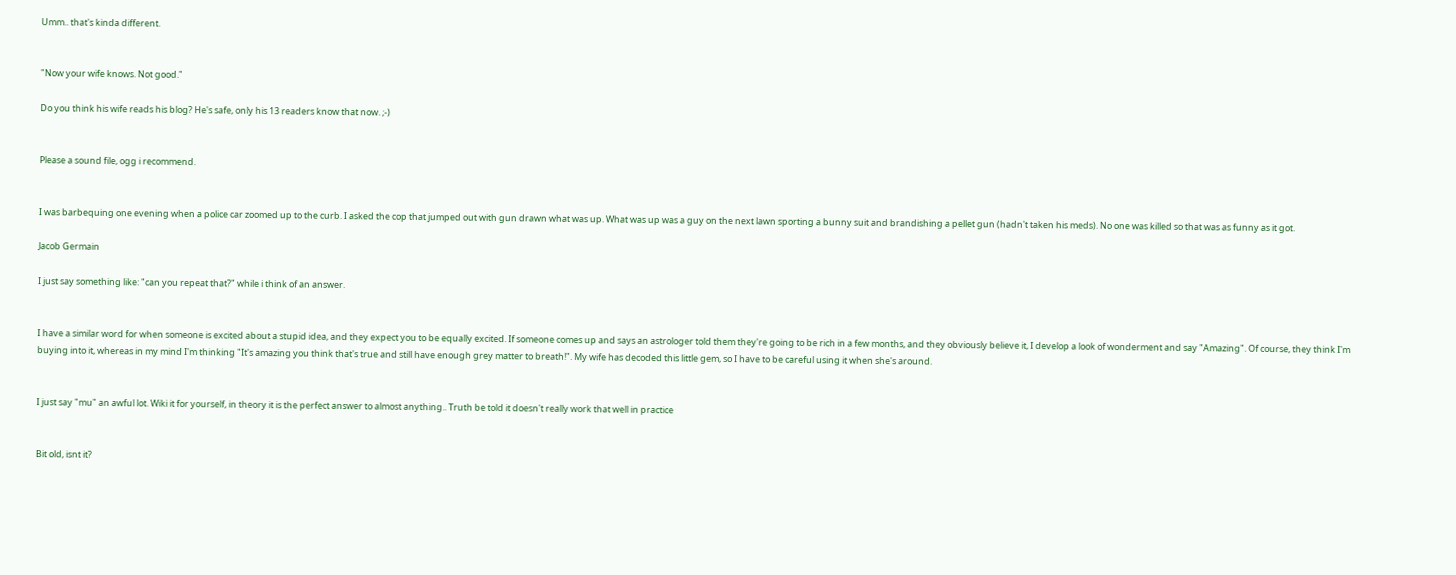Umm.. that's kinda different.


"Now your wife knows. Not good."

Do you think his wife reads his blog? He's safe, only his 13 readers know that now. ;-)


Please a sound file, ogg i recommend.


I was barbequing one evening when a police car zoomed up to the curb. I asked the cop that jumped out with gun drawn what was up. What was up was a guy on the next lawn sporting a bunny suit and brandishing a pellet gun (hadn't taken his meds). No one was killed so that was as funny as it got.

Jacob Germain

I just say something like: "can you repeat that?" while i think of an answer.


I have a similar word for when someone is excited about a stupid idea, and they expect you to be equally excited. If someone comes up and says an astrologer told them they're going to be rich in a few months, and they obviously believe it, I develop a look of wonderment and say "Amazing". Of course, they think I'm buying into it, whereas in my mind I'm thinking "It's amazing you think that's true and still have enough grey matter to breath!". My wife has decoded this little gem, so I have to be careful using it when she's around.


I just say "mu" an awful lot. Wiki it for yourself, in theory it is the perfect answer to almost anything.. Truth be told it doesn't really work that well in practice


Bit old, isnt it?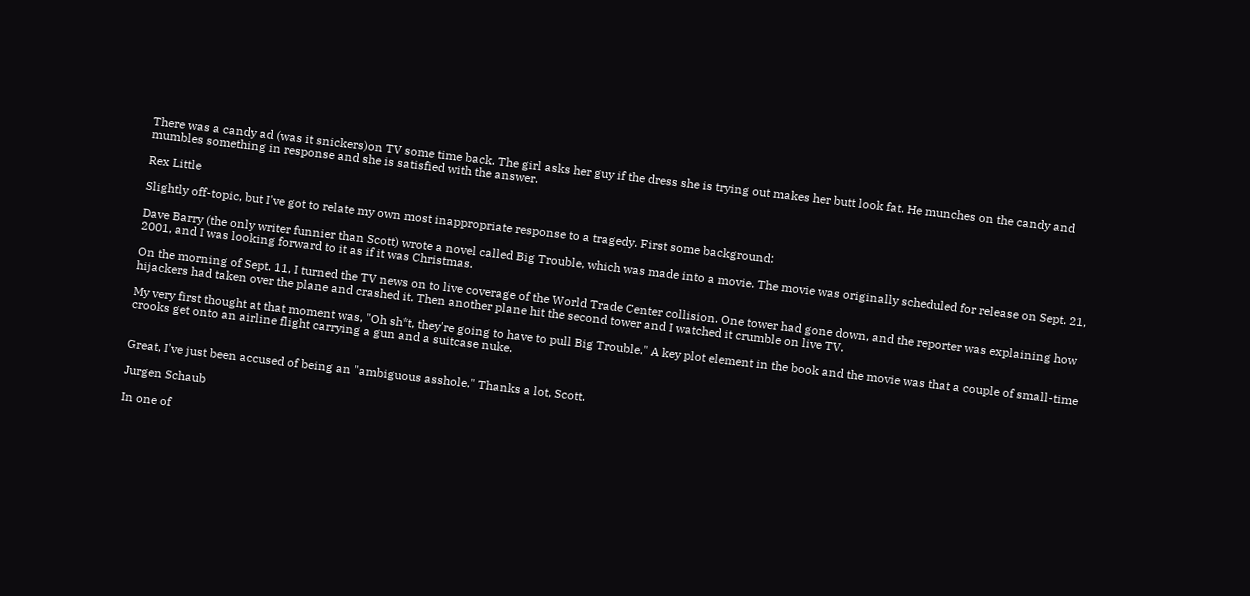There was a candy ad (was it snickers)on TV some time back. The girl asks her guy if the dress she is trying out makes her butt look fat. He munches on the candy and mumbles something in response and she is satisfied with the answer.

Rex Little

Slightly off-topic, but I've got to relate my own most inappropriate response to a tragedy. First some background:

Dave Barry (the only writer funnier than Scott) wrote a novel called Big Trouble, which was made into a movie. The movie was originally scheduled for release on Sept. 21, 2001, and I was looking forward to it as if it was Christmas.

On the morning of Sept. 11, I turned the TV news on to live coverage of the World Trade Center collision. One tower had gone down, and the reporter was explaining how hijackers had taken over the plane and crashed it. Then another plane hit the second tower and I watched it crumble on live TV.

My very first thought at that moment was, "Oh sh*t, they're going to have to pull Big Trouble." A key plot element in the book and the movie was that a couple of small-time crooks get onto an airline flight carrying a gun and a suitcase nuke.


Great, I've just been accused of being an "ambiguous asshole." Thanks a lot, Scott.

Jurgen Schaub

In one of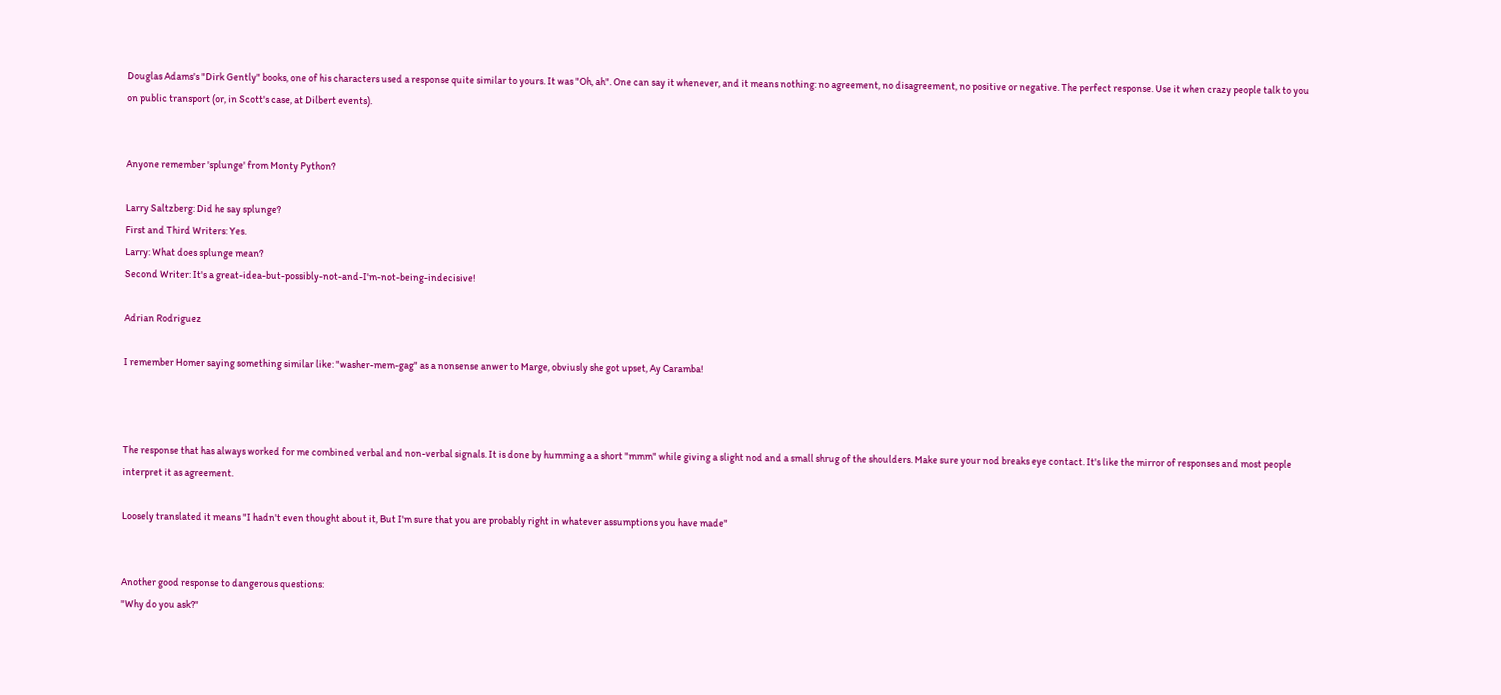Douglas Adams's "Dirk Gently" books, one of his characters used a response quite similar to yours. It was "Oh, ah". One can say it whenever, and it means nothing: no agreement, no disagreement, no positive or negative. The perfect response. Use it when crazy people talk to you on public transport (or, in Scott's case, at Dilbert events).


Anyone remember 'splunge' from Monty Python?

Larry Saltzberg: Did he say splunge?
First and Third Writers: Yes.
Larry: What does splunge mean?
Second Writer: It's a great-idea-but-possibly-not-and-I'm-not-being-indecisive!

Adrian Rodriguez

I remember Homer saying something similar like: "washer-mem-gag" as a nonsense anwer to Marge, obviusly she got upset, Ay Caramba!



The response that has always worked for me combined verbal and non-verbal signals. It is done by humming a a short "mmm" while giving a slight nod and a small shrug of the shoulders. Make sure your nod breaks eye contact. It's like the mirror of responses and most people interpret it as agreement.

Loosely translated it means "I hadn't even thought about it, But I'm sure that you are probably right in whatever assumptions you have made"


Another good response to dangerous questions:
"Why do you ask?"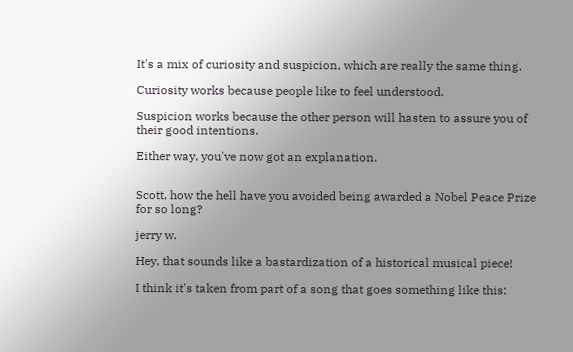It's a mix of curiosity and suspicion, which are really the same thing.

Curiosity works because people like to feel understood.

Suspicion works because the other person will hasten to assure you of their good intentions.

Either way, you've now got an explanation.


Scott, how the hell have you avoided being awarded a Nobel Peace Prize for so long?

jerry w.

Hey, that sounds like a bastardization of a historical musical piece!

I think it's taken from part of a song that goes something like this: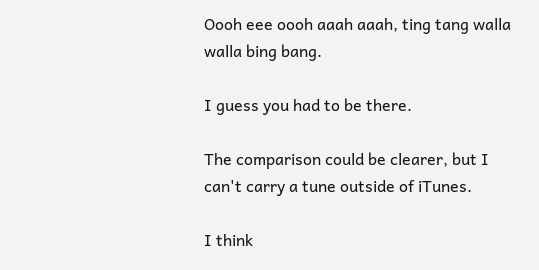Oooh eee oooh aaah aaah, ting tang walla walla bing bang.

I guess you had to be there.

The comparison could be clearer, but I can't carry a tune outside of iTunes.

I think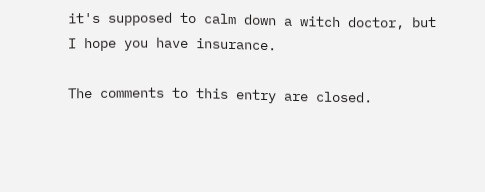it's supposed to calm down a witch doctor, but I hope you have insurance.

The comments to this entry are closed.